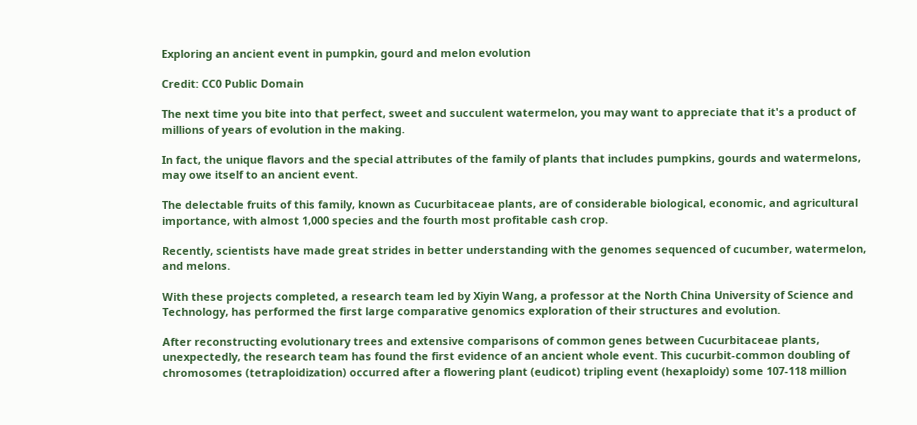Exploring an ancient event in pumpkin, gourd and melon evolution

Credit: CC0 Public Domain

The next time you bite into that perfect, sweet and succulent watermelon, you may want to appreciate that it's a product of millions of years of evolution in the making.

In fact, the unique flavors and the special attributes of the family of plants that includes pumpkins, gourds and watermelons, may owe itself to an ancient event.

The delectable fruits of this family, known as Cucurbitaceae plants, are of considerable biological, economic, and agricultural importance, with almost 1,000 species and the fourth most profitable cash crop.

Recently, scientists have made great strides in better understanding with the genomes sequenced of cucumber, watermelon, and melons.

With these projects completed, a research team led by Xiyin Wang, a professor at the North China University of Science and Technology, has performed the first large comparative genomics exploration of their structures and evolution.

After reconstructing evolutionary trees and extensive comparisons of common genes between Cucurbitaceae plants, unexpectedly, the research team has found the first evidence of an ancient whole event. This cucurbit-common doubling of chromosomes (tetraploidization) occurred after a flowering plant (eudicot) tripling event (hexaploidy) some 107-118 million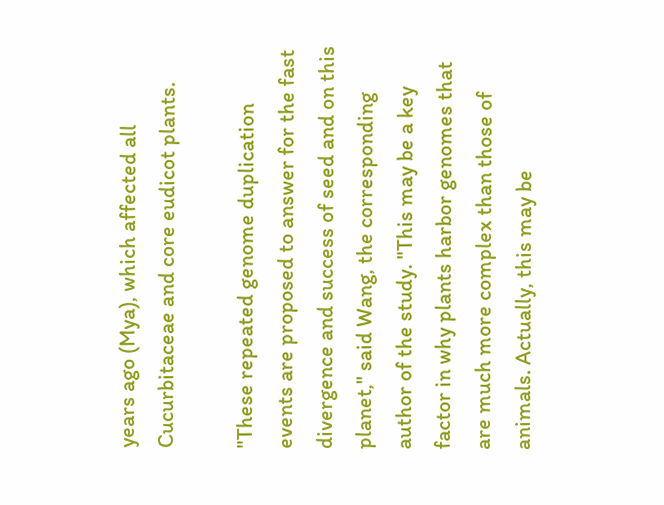years ago (Mya), which affected all Cucurbitaceae and core eudicot plants.

"These repeated genome duplication events are proposed to answer for the fast divergence and success of seed and on this planet," said Wang, the corresponding author of the study. "This may be a key factor in why plants harbor genomes that are much more complex than those of animals. Actually, this may be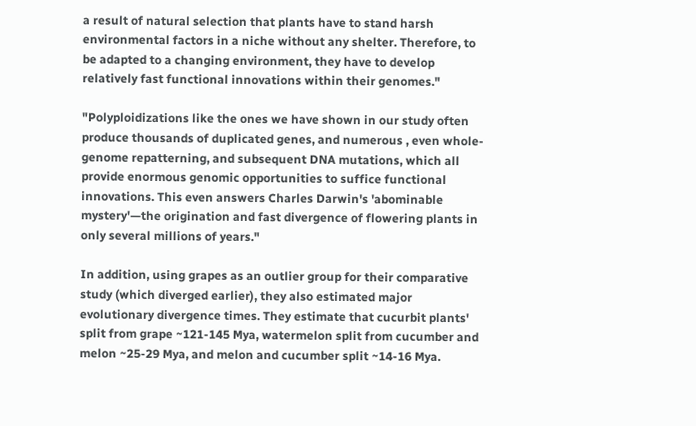a result of natural selection that plants have to stand harsh environmental factors in a niche without any shelter. Therefore, to be adapted to a changing environment, they have to develop relatively fast functional innovations within their genomes."

"Polyploidizations like the ones we have shown in our study often produce thousands of duplicated genes, and numerous , even whole-genome repatterning, and subsequent DNA mutations, which all provide enormous genomic opportunities to suffice functional innovations. This even answers Charles Darwin's 'abominable mystery'—the origination and fast divergence of flowering plants in only several millions of years."

In addition, using grapes as an outlier group for their comparative study (which diverged earlier), they also estimated major evolutionary divergence times. They estimate that cucurbit plants' split from grape ~121-145 Mya, watermelon split from cucumber and melon ~25-29 Mya, and melon and cucumber split ~14-16 Mya.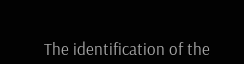The identification of the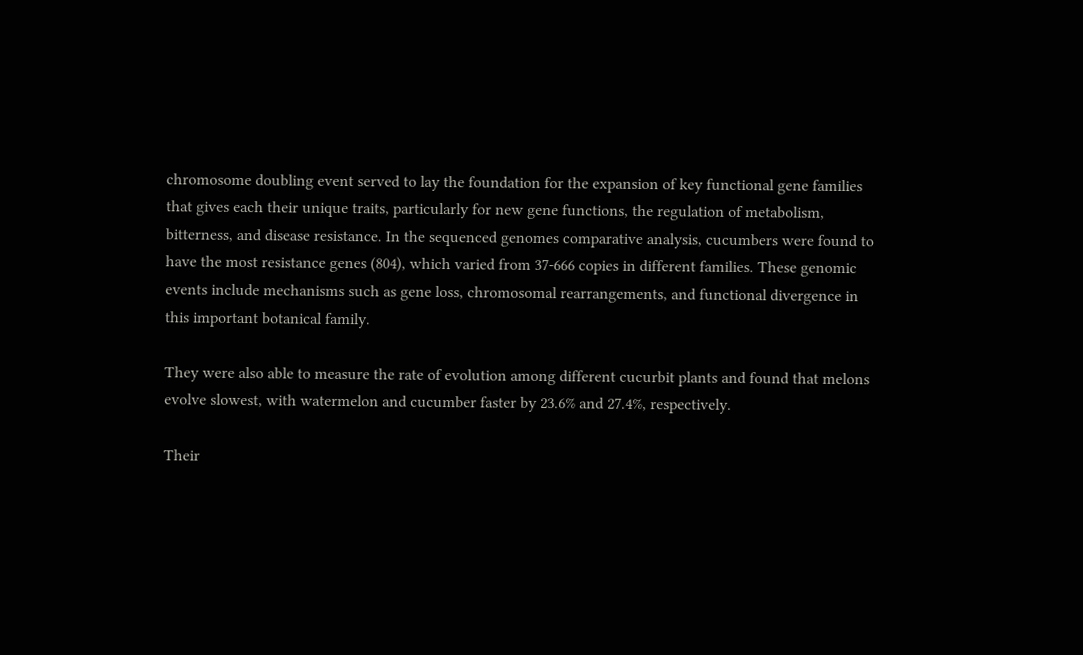chromosome doubling event served to lay the foundation for the expansion of key functional gene families that gives each their unique traits, particularly for new gene functions, the regulation of metabolism, bitterness, and disease resistance. In the sequenced genomes comparative analysis, cucumbers were found to have the most resistance genes (804), which varied from 37-666 copies in different families. These genomic events include mechanisms such as gene loss, chromosomal rearrangements, and functional divergence in this important botanical family.

They were also able to measure the rate of evolution among different cucurbit plants and found that melons evolve slowest, with watermelon and cucumber faster by 23.6% and 27.4%, respectively.

Their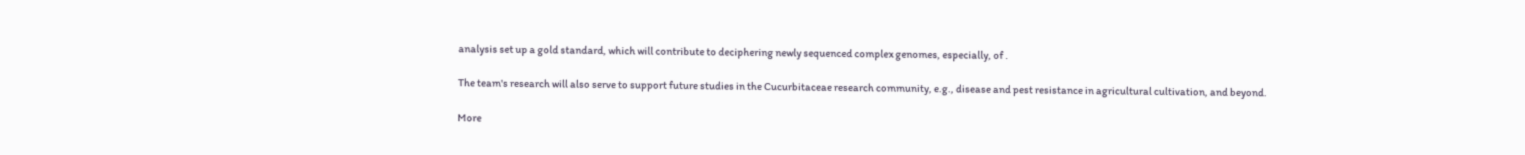analysis set up a gold standard, which will contribute to deciphering newly sequenced complex genomes, especially, of .

The team's research will also serve to support future studies in the Cucurbitaceae research community, e.g., disease and pest resistance in agricultural cultivation, and beyond.

More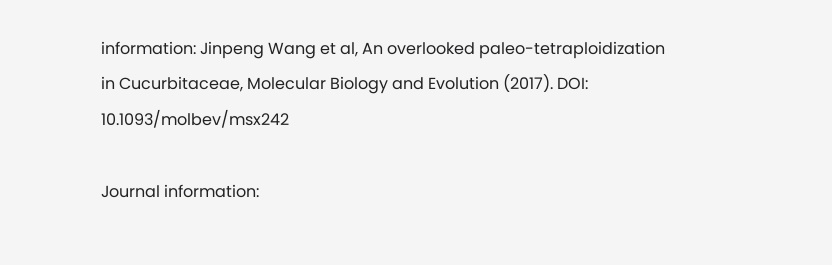information: Jinpeng Wang et al, An overlooked paleo-tetraploidization in Cucurbitaceae, Molecular Biology and Evolution (2017). DOI: 10.1093/molbev/msx242

Journal information: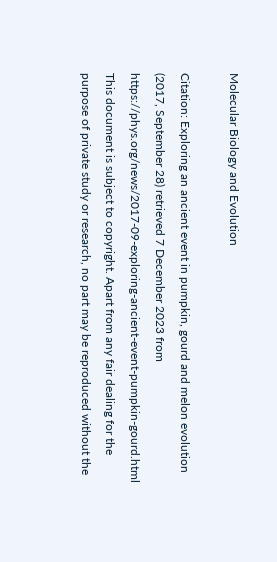Molecular Biology and Evolution

Citation: Exploring an ancient event in pumpkin, gourd and melon evolution (2017, September 28) retrieved 7 December 2023 from https://phys.org/news/2017-09-exploring-ancient-event-pumpkin-gourd.html
This document is subject to copyright. Apart from any fair dealing for the purpose of private study or research, no part may be reproduced without the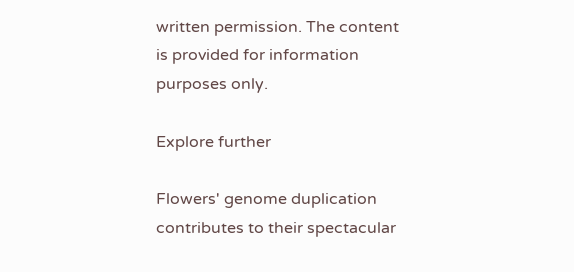written permission. The content is provided for information purposes only.

Explore further

Flowers' genome duplication contributes to their spectacular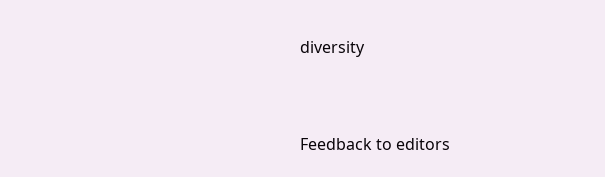diversity


Feedback to editors